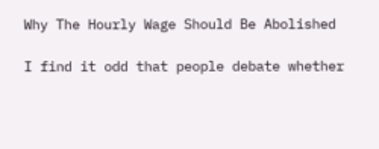Why The Hourly Wage Should Be Abolished

I find it odd that people debate whether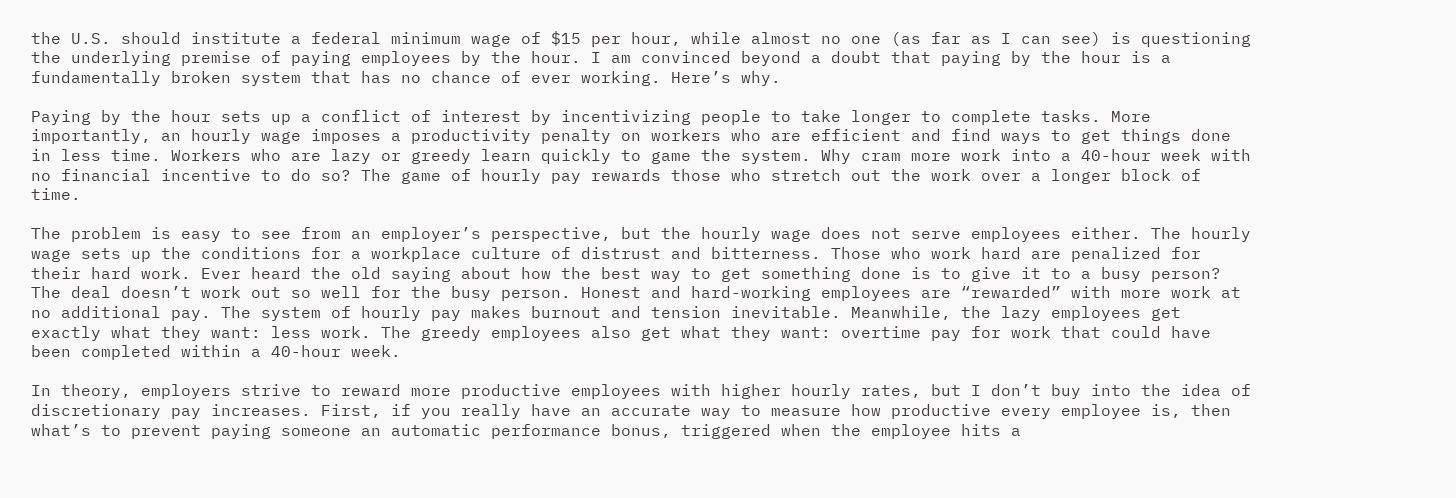the U.S. should institute a federal minimum wage of $15 per hour, while almost no one (as far as I can see) is questioning the underlying premise of paying employees by the hour. I am convinced beyond a doubt that paying by the hour is a fundamentally broken system that has no chance of ever working. Here’s why.

Paying by the hour sets up a conflict of interest by incentivizing people to take longer to complete tasks. More importantly, an hourly wage imposes a productivity penalty on workers who are efficient and find ways to get things done in less time. Workers who are lazy or greedy learn quickly to game the system. Why cram more work into a 40-hour week with no financial incentive to do so? The game of hourly pay rewards those who stretch out the work over a longer block of time.

The problem is easy to see from an employer’s perspective, but the hourly wage does not serve employees either. The hourly wage sets up the conditions for a workplace culture of distrust and bitterness. Those who work hard are penalized for their hard work. Ever heard the old saying about how the best way to get something done is to give it to a busy person? The deal doesn’t work out so well for the busy person. Honest and hard-working employees are “rewarded” with more work at no additional pay. The system of hourly pay makes burnout and tension inevitable. Meanwhile, the lazy employees get exactly what they want: less work. The greedy employees also get what they want: overtime pay for work that could have been completed within a 40-hour week.

In theory, employers strive to reward more productive employees with higher hourly rates, but I don’t buy into the idea of discretionary pay increases. First, if you really have an accurate way to measure how productive every employee is, then what’s to prevent paying someone an automatic performance bonus, triggered when the employee hits a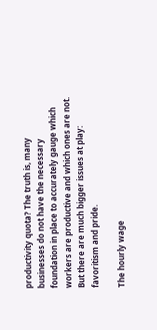productivity quota? The truth is, many businesses do not have the necessary foundation in place to accurately gauge which workers are productive and which ones are not. But there are much bigger issues at play: favoritism and pride.

The hourly wage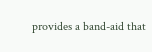provides a band-aid that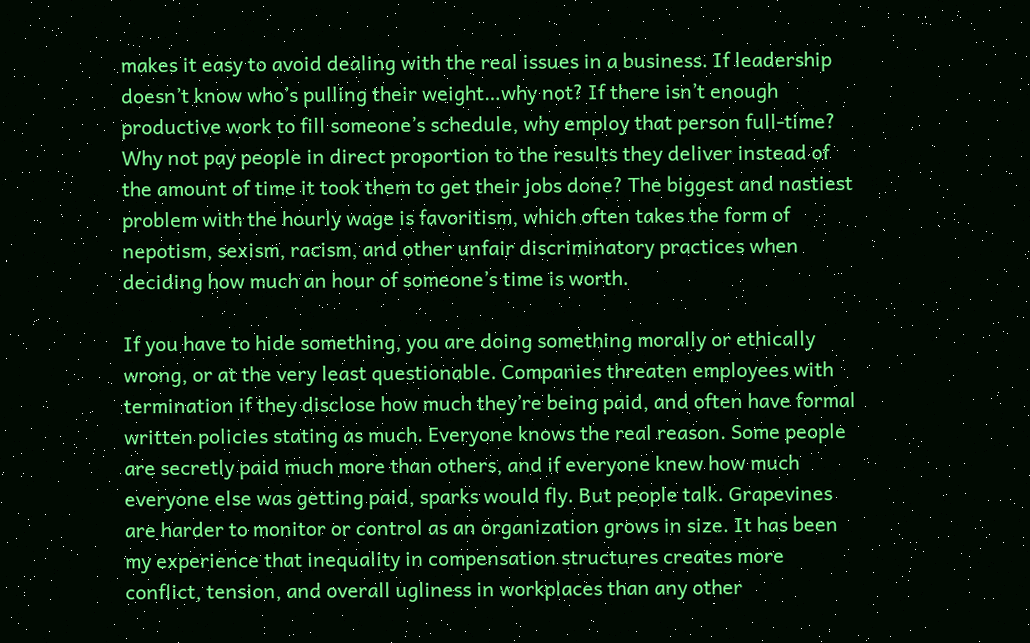makes it easy to avoid dealing with the real issues in a business. If leadership doesn’t know who’s pulling their weight…why not? If there isn’t enough productive work to fill someone’s schedule, why employ that person full-time? Why not pay people in direct proportion to the results they deliver instead of the amount of time it took them to get their jobs done? The biggest and nastiest problem with the hourly wage is favoritism, which often takes the form of nepotism, sexism, racism, and other unfair discriminatory practices when deciding how much an hour of someone’s time is worth.

If you have to hide something, you are doing something morally or ethically wrong, or at the very least questionable. Companies threaten employees with termination if they disclose how much they’re being paid, and often have formal written policies stating as much. Everyone knows the real reason. Some people are secretly paid much more than others, and if everyone knew how much everyone else was getting paid, sparks would fly. But people talk. Grapevines are harder to monitor or control as an organization grows in size. It has been my experience that inequality in compensation structures creates more conflict, tension, and overall ugliness in workplaces than any other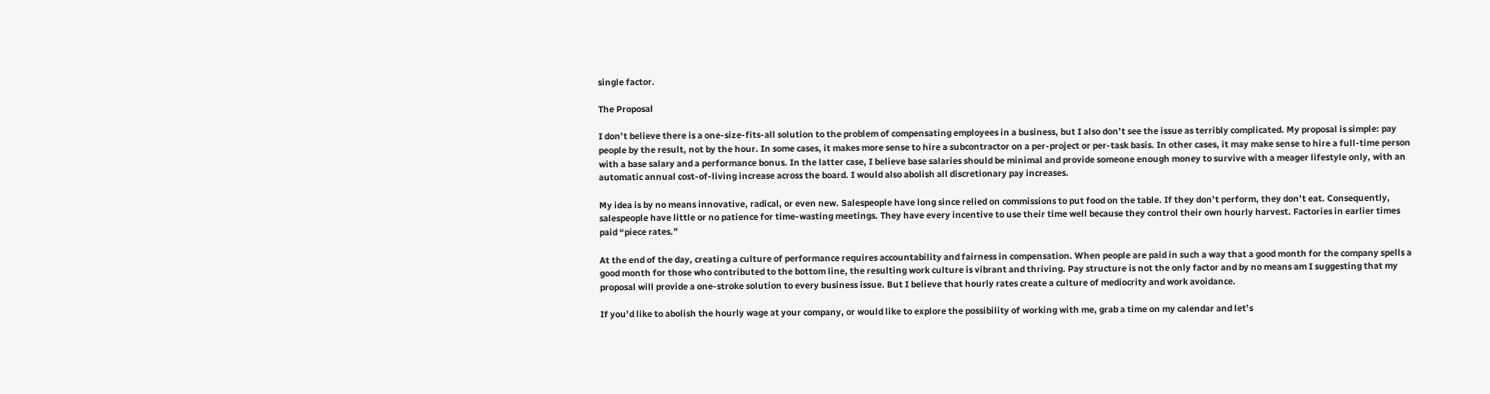single factor.

The Proposal

I don’t believe there is a one-size-fits-all solution to the problem of compensating employees in a business, but I also don’t see the issue as terribly complicated. My proposal is simple: pay people by the result, not by the hour. In some cases, it makes more sense to hire a subcontractor on a per-project or per-task basis. In other cases, it may make sense to hire a full-time person with a base salary and a performance bonus. In the latter case, I believe base salaries should be minimal and provide someone enough money to survive with a meager lifestyle only, with an automatic annual cost-of-living increase across the board. I would also abolish all discretionary pay increases.

My idea is by no means innovative, radical, or even new. Salespeople have long since relied on commissions to put food on the table. If they don’t perform, they don’t eat. Consequently, salespeople have little or no patience for time-wasting meetings. They have every incentive to use their time well because they control their own hourly harvest. Factories in earlier times paid “piece rates.”

At the end of the day, creating a culture of performance requires accountability and fairness in compensation. When people are paid in such a way that a good month for the company spells a good month for those who contributed to the bottom line, the resulting work culture is vibrant and thriving. Pay structure is not the only factor and by no means am I suggesting that my proposal will provide a one-stroke solution to every business issue. But I believe that hourly rates create a culture of mediocrity and work avoidance.

If you’d like to abolish the hourly wage at your company, or would like to explore the possibility of working with me, grab a time on my calendar and let’s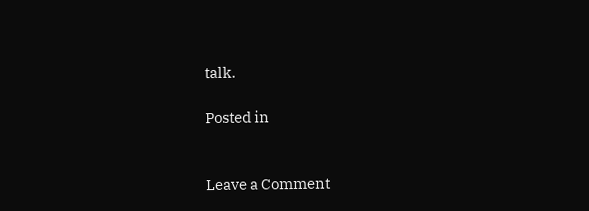talk.

Posted in


Leave a Comment